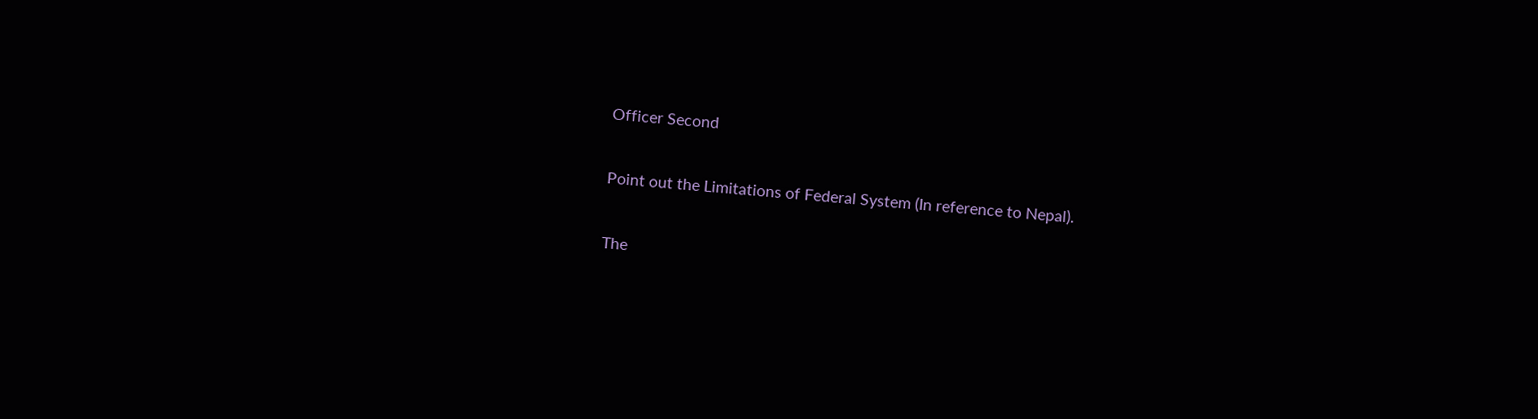Officer Second

Point out the Limitations of Federal System (In reference to Nepal).

The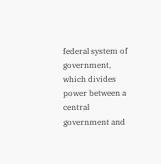federal system of government, which divides power between a central government and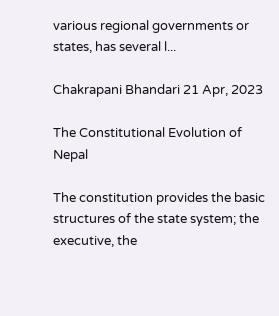various regional governments or states, has several l...

Chakrapani Bhandari 21 Apr, 2023

The Constitutional Evolution of Nepal

The constitution provides the basic structures of the state system; the executive, the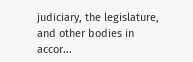judiciary, the legislature, and other bodies in accor...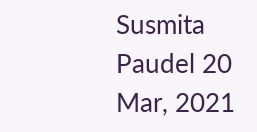Susmita Paudel 20 Mar, 2021